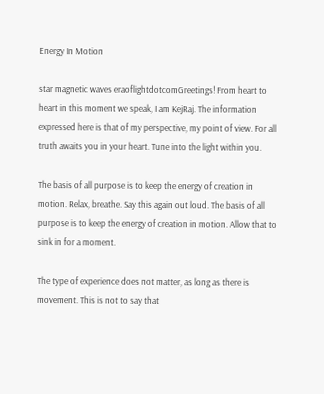Energy In Motion

star magnetic waves eraoflightdotcomGreetings! From heart to heart in this moment we speak, I am KejRaj. The information expressed here is that of my perspective, my point of view. For all truth awaits you in your heart. Tune into the light within you.

The basis of all purpose is to keep the energy of creation in motion. Relax, breathe. Say this again out loud. The basis of all purpose is to keep the energy of creation in motion. Allow that to sink in for a moment.

The type of experience does not matter, as long as there is movement. This is not to say that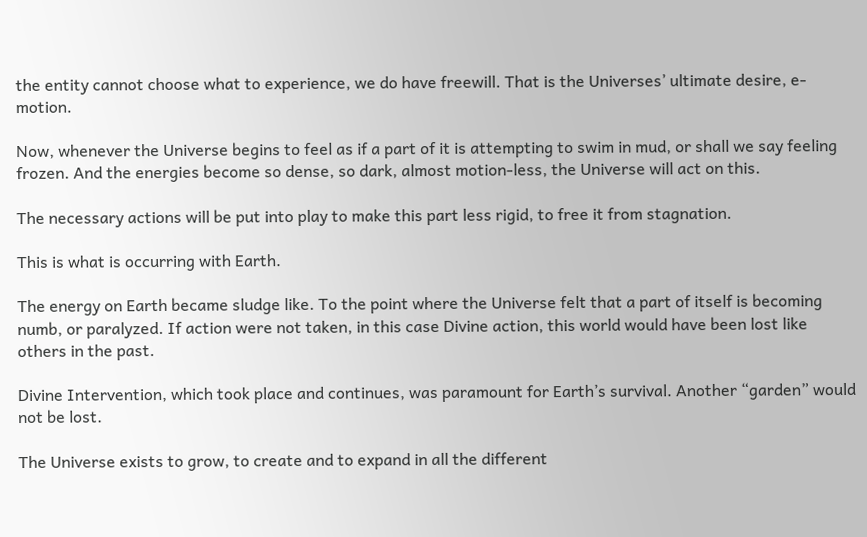the entity cannot choose what to experience, we do have freewill. That is the Universes’ ultimate desire, e-motion.

Now, whenever the Universe begins to feel as if a part of it is attempting to swim in mud, or shall we say feeling frozen. And the energies become so dense, so dark, almost motion-less, the Universe will act on this.

The necessary actions will be put into play to make this part less rigid, to free it from stagnation.

This is what is occurring with Earth.

The energy on Earth became sludge like. To the point where the Universe felt that a part of itself is becoming numb, or paralyzed. If action were not taken, in this case Divine action, this world would have been lost like others in the past.

Divine Intervention, which took place and continues, was paramount for Earth’s survival. Another “garden” would not be lost.

The Universe exists to grow, to create and to expand in all the different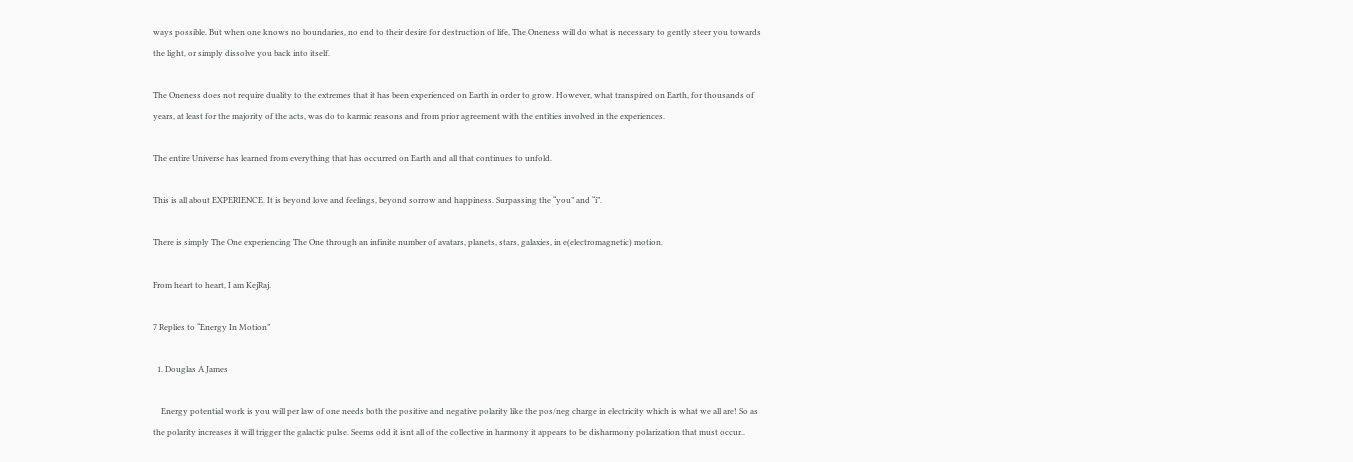ways possible. But when one knows no boundaries, no end to their desire for destruction of life, The Oneness will do what is necessary to gently steer you towards the light, or simply dissolve you back into itself.

The Oneness does not require duality to the extremes that it has been experienced on Earth in order to grow. However, what transpired on Earth, for thousands of years, at least for the majority of the acts, was do to karmic reasons and from prior agreement with the entities involved in the experiences.

The entire Universe has learned from everything that has occurred on Earth and all that continues to unfold.

This is all about EXPERIENCE. It is beyond love and feelings, beyond sorrow and happiness. Surpassing the “you” and “i”.

There is simply The One experiencing The One through an infinite number of avatars, planets, stars, galaxies, in e(electromagnetic) motion.

From heart to heart, I am KejRaj.

7 Replies to “Energy In Motion”

  1. Douglas A James

    Energy potential work is you will per law of one needs both the positive and negative polarity like the pos/neg charge in electricity which is what we all are! So as the polarity increases it will trigger the galactic pulse. Seems odd it isnt all of the collective in harmony it appears to be disharmony polarization that must occur..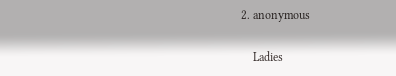2. anonymous

    Ladies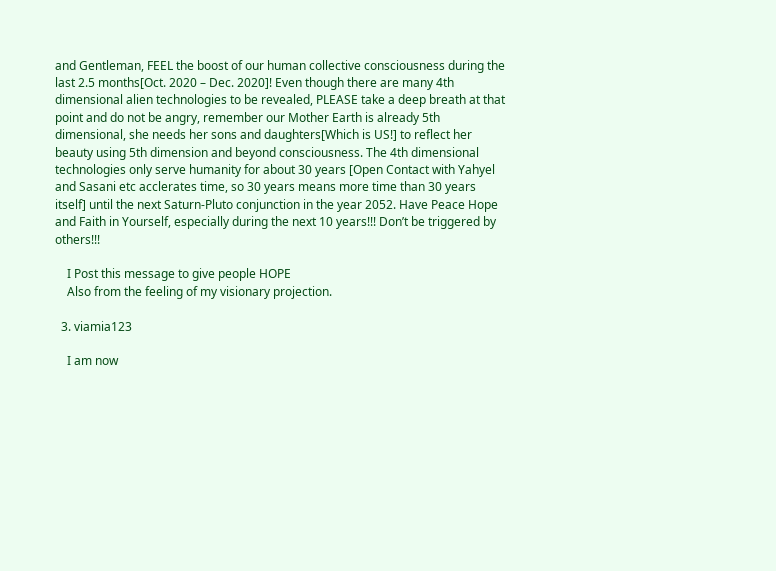and Gentleman, FEEL the boost of our human collective consciousness during the last 2.5 months[Oct. 2020 – Dec. 2020]! Even though there are many 4th dimensional alien technologies to be revealed, PLEASE take a deep breath at that point and do not be angry, remember our Mother Earth is already 5th dimensional, she needs her sons and daughters[Which is US!] to reflect her beauty using 5th dimension and beyond consciousness. The 4th dimensional technologies only serve humanity for about 30 years [Open Contact with Yahyel and Sasani etc acclerates time, so 30 years means more time than 30 years itself] until the next Saturn-Pluto conjunction in the year 2052. Have Peace Hope and Faith in Yourself, especially during the next 10 years!!! Don’t be triggered by others!!!

    I Post this message to give people HOPE
    Also from the feeling of my visionary projection.

  3. viamia123

    I am now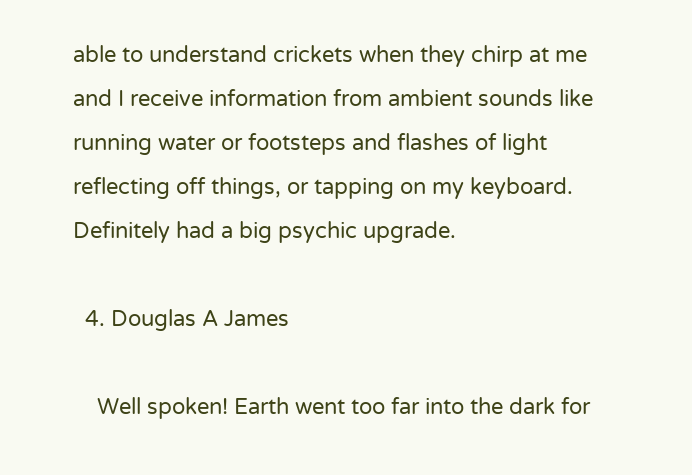able to understand crickets when they chirp at me and I receive information from ambient sounds like running water or footsteps and flashes of light reflecting off things, or tapping on my keyboard. Definitely had a big psychic upgrade.

  4. Douglas A James

    Well spoken! Earth went too far into the dark for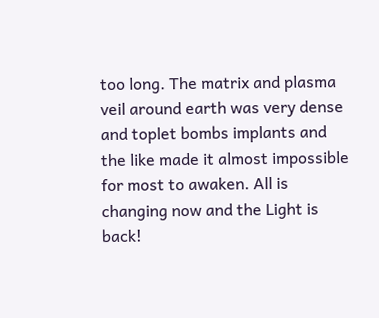too long. The matrix and plasma veil around earth was very dense and toplet bombs implants and the like made it almost impossible for most to awaken. All is changing now and the Light is back!